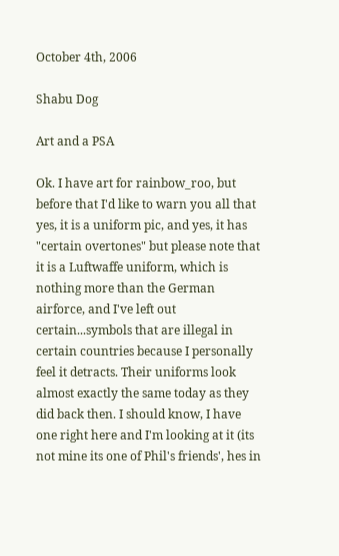October 4th, 2006

Shabu Dog

Art and a PSA

Ok. I have art for rainbow_roo, but before that I'd like to warn you all that yes, it is a uniform pic, and yes, it has "certain overtones" but please note that it is a Luftwaffe uniform, which is nothing more than the German airforce, and I've left out certain...symbols that are illegal in certain countries because I personally feel it detracts. Their uniforms look almost exactly the same today as they did back then. I should know, I have one right here and I'm looking at it (its not mine its one of Phil's friends', hes in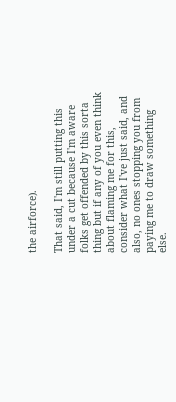the airforce).

That said, I'm still putting this under a cut because I'm aware folks get offended by this sorta thing but if any of you even think about flaming me for this, consider what I've just said, and also, no ones stopping you from paying me to draw something else.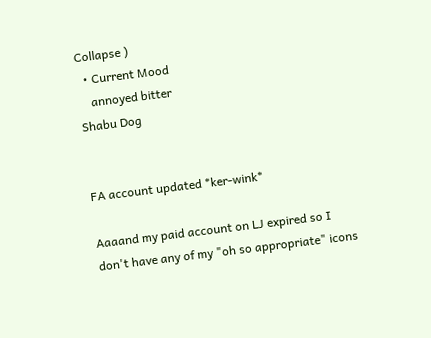Collapse )
  • Current Mood
    annoyed bitter
Shabu Dog


FA account updated *ker-wink*

Aaaand my paid account on LJ expired so I don't have any of my "oh so appropriate" icons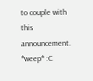to couple with this announcement. *weep* :C